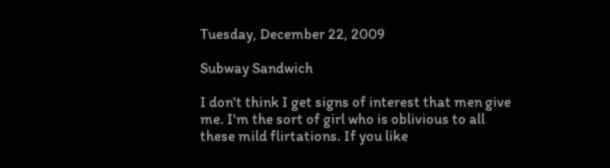Tuesday, December 22, 2009

Subway Sandwich

I don't think I get signs of interest that men give me. I'm the sort of girl who is oblivious to all these mild flirtations. If you like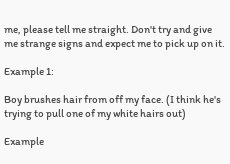me, please tell me straight. Don't try and give me strange signs and expect me to pick up on it.

Example 1:

Boy brushes hair from off my face. (I think he's trying to pull one of my white hairs out)

Example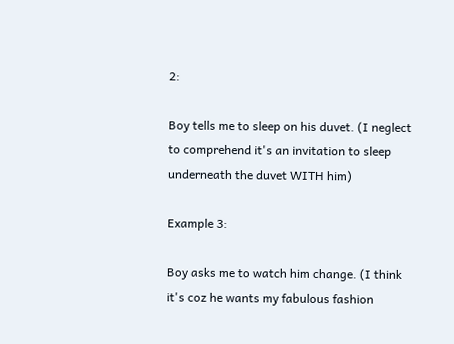2:

Boy tells me to sleep on his duvet. (I neglect to comprehend it's an invitation to sleep underneath the duvet WITH him)

Example 3:

Boy asks me to watch him change. (I think it's coz he wants my fabulous fashion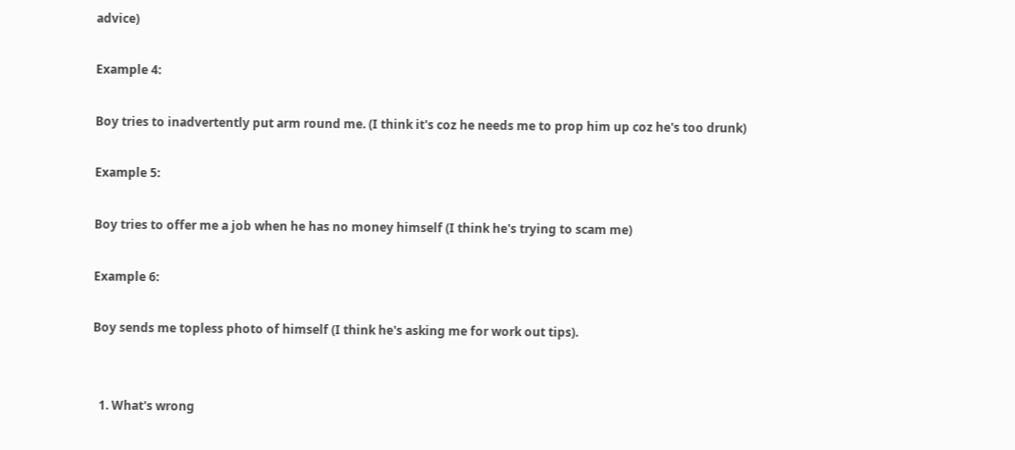advice)

Example 4:

Boy tries to inadvertently put arm round me. (I think it's coz he needs me to prop him up coz he's too drunk)

Example 5:

Boy tries to offer me a job when he has no money himself (I think he's trying to scam me)

Example 6:

Boy sends me topless photo of himself (I think he's asking me for work out tips).


  1. What's wrong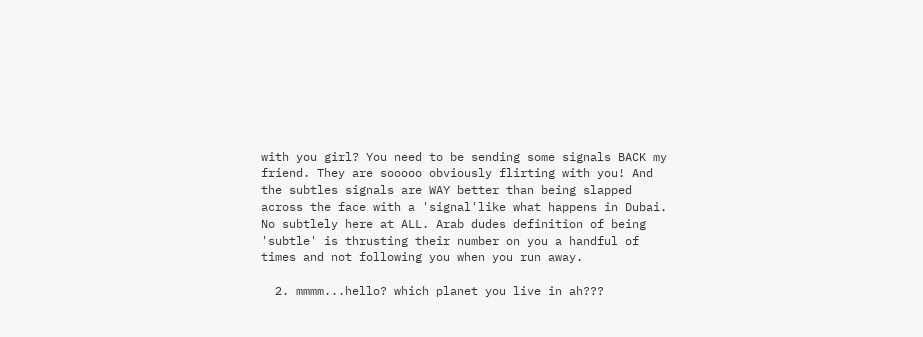with you girl? You need to be sending some signals BACK my friend. They are sooooo obviously flirting with you! And the subtles signals are WAY better than being slapped across the face with a 'signal'like what happens in Dubai. No subtlely here at ALL. Arab dudes definition of being 'subtle' is thrusting their number on you a handful of times and not following you when you run away.

  2. mmmm...hello? which planet you live in ah???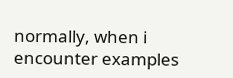normally, when i encounter examples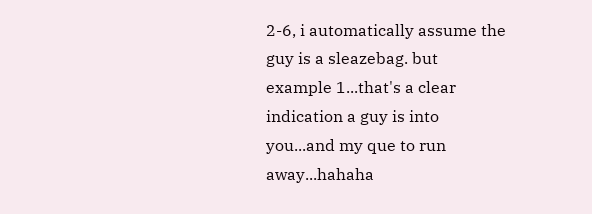2-6, i automatically assume the guy is a sleazebag. but example 1...that's a clear indication a guy is into you...and my que to run away...hahaha